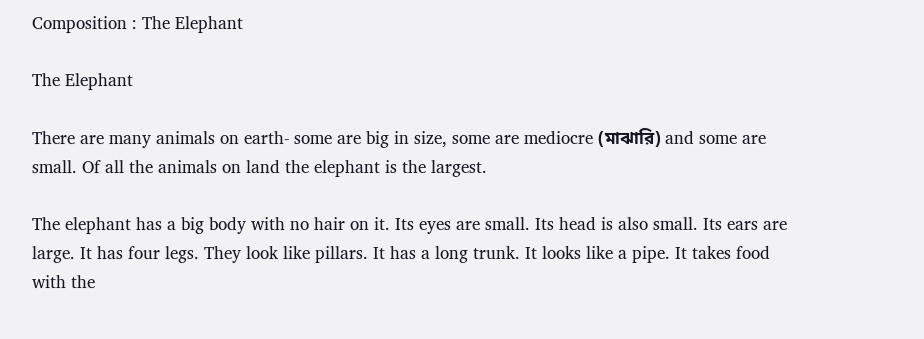Composition : The Elephant

The Elephant

There are many animals on earth- some are big in size, some are mediocre (মাঝারি) and some are small. Of all the animals on land the elephant is the largest.

The elephant has a big body with no hair on it. Its eyes are small. Its head is also small. Its ears are large. It has four legs. They look like pillars. It has a long trunk. It looks like a pipe. It takes food with the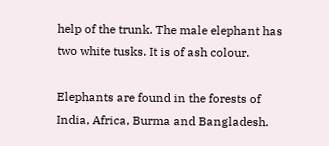help of the trunk. The male elephant has two white tusks. It is of ash colour.

Elephants are found in the forests of India, Africa, Burma and Bangladesh.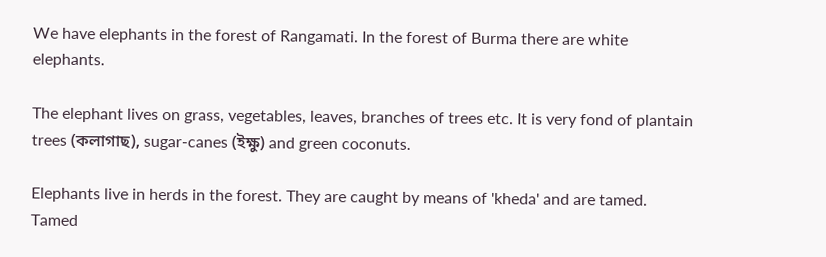We have elephants in the forest of Rangamati. In the forest of Burma there are white elephants.

The elephant lives on grass, vegetables, leaves, branches of trees etc. It is very fond of plantain trees (কলাগাছ), sugar-canes (ইক্ষু) and green coconuts.

Elephants live in herds in the forest. They are caught by means of 'kheda' and are tamed. Tamed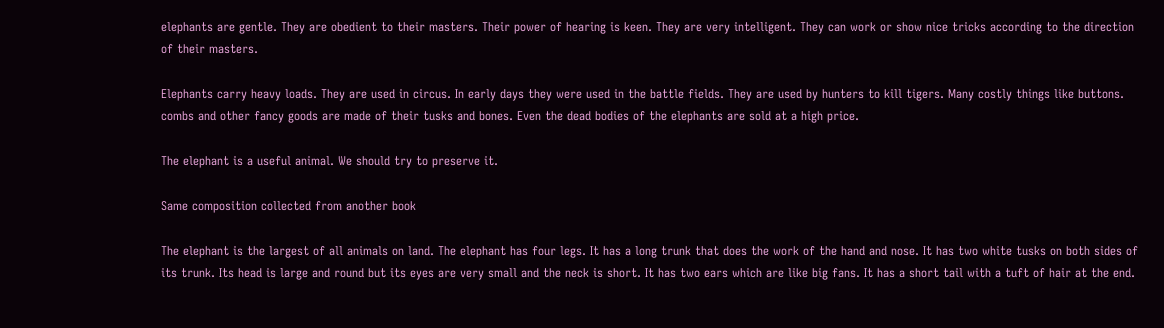elephants are gentle. They are obedient to their masters. Their power of hearing is keen. They are very intelligent. They can work or show nice tricks according to the direction of their masters.

Elephants carry heavy loads. They are used in circus. In early days they were used in the battle fields. They are used by hunters to kill tigers. Many costly things like buttons. combs and other fancy goods are made of their tusks and bones. Even the dead bodies of the elephants are sold at a high price.

The elephant is a useful animal. We should try to preserve it.

Same composition collected from another book

The elephant is the largest of all animals on land. The elephant has four legs. It has a long trunk that does the work of the hand and nose. It has two white tusks on both sides of its trunk. Its head is large and round but its eyes are very small and the neck is short. It has two ears which are like big fans. It has a short tail with a tuft of hair at the end.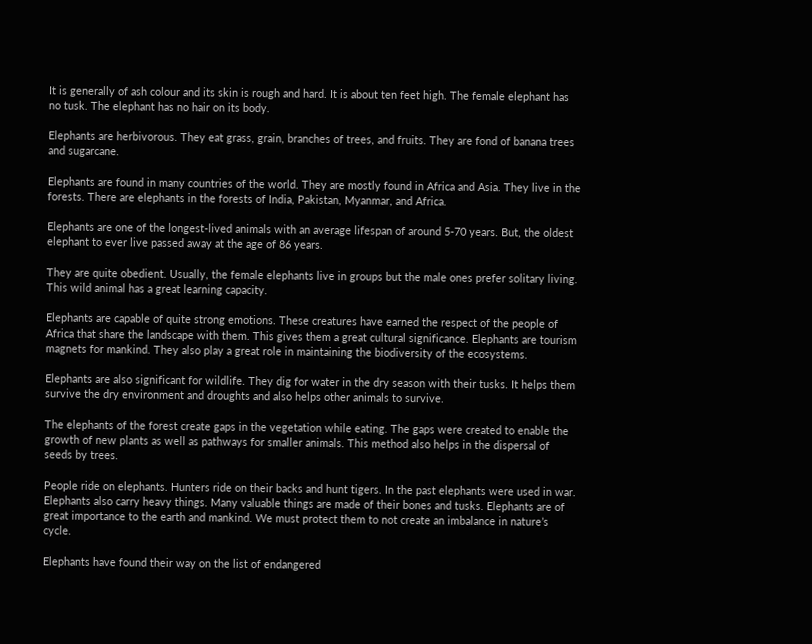It is generally of ash colour and its skin is rough and hard. It is about ten feet high. The female elephant has no tusk. The elephant has no hair on its body.

Elephants are herbivorous. They eat grass, grain, branches of trees, and fruits. They are fond of banana trees and sugarcane.

Elephants are found in many countries of the world. They are mostly found in Africa and Asia. They live in the forests. There are elephants in the forests of India, Pakistan, Myanmar, and Africa.

Elephants are one of the longest-lived animals with an average lifespan of around 5-70 years. But, the oldest elephant to ever live passed away at the age of 86 years.

They are quite obedient. Usually, the female elephants live in groups but the male ones prefer solitary living. This wild animal has a great learning capacity.

Elephants are capable of quite strong emotions. These creatures have earned the respect of the people of Africa that share the landscape with them. This gives them a great cultural significance. Elephants are tourism magnets for mankind. They also play a great role in maintaining the biodiversity of the ecosystems.

Elephants are also significant for wildlife. They dig for water in the dry season with their tusks. It helps them survive the dry environment and droughts and also helps other animals to survive.

The elephants of the forest create gaps in the vegetation while eating. The gaps were created to enable the growth of new plants as well as pathways for smaller animals. This method also helps in the dispersal of seeds by trees.

People ride on elephants. Hunters ride on their backs and hunt tigers. In the past elephants were used in war. Elephants also carry heavy things. Many valuable things are made of their bones and tusks. Elephants are of great importance to the earth and mankind. We must protect them to not create an imbalance in nature’s cycle.

Elephants have found their way on the list of endangered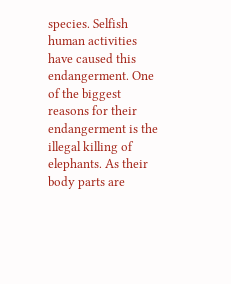species. Selfish human activities have caused this endangerment. One of the biggest reasons for their endangerment is the illegal killing of elephants. As their body parts are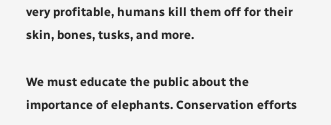very profitable, humans kill them off for their skin, bones, tusks, and more.

We must educate the public about the importance of elephants. Conservation efforts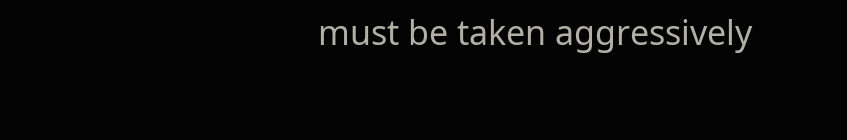must be taken aggressively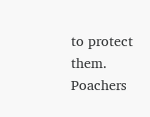to protect them. Poachers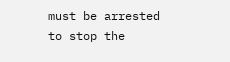must be arrested to stop the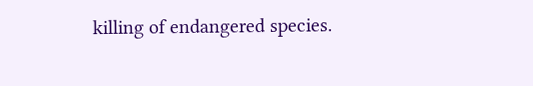killing of endangered species.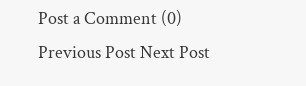Post a Comment (0)
Previous Post Next Post